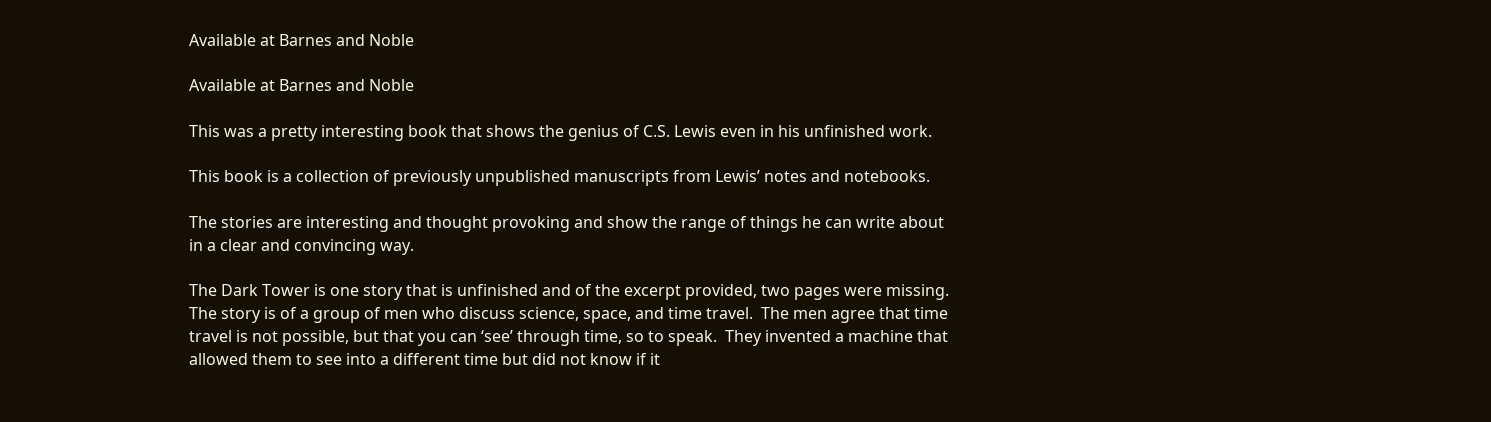Available at Barnes and Noble

Available at Barnes and Noble

This was a pretty interesting book that shows the genius of C.S. Lewis even in his unfinished work.

This book is a collection of previously unpublished manuscripts from Lewis’ notes and notebooks.

The stories are interesting and thought provoking and show the range of things he can write about in a clear and convincing way.

The Dark Tower is one story that is unfinished and of the excerpt provided, two pages were missing.  The story is of a group of men who discuss science, space, and time travel.  The men agree that time travel is not possible, but that you can ‘see’ through time, so to speak.  They invented a machine that allowed them to see into a different time but did not know if it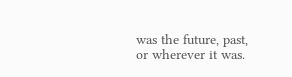was the future, past, or wherever it was.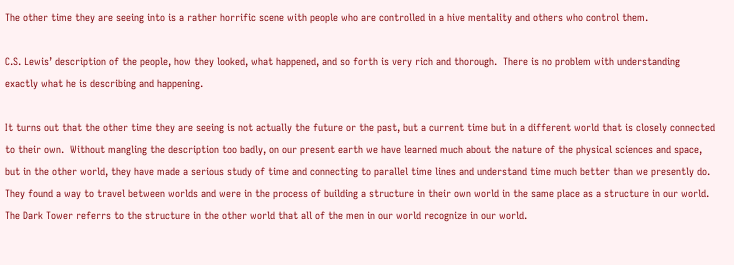The other time they are seeing into is a rather horrific scene with people who are controlled in a hive mentality and others who control them.

C.S. Lewis’ description of the people, how they looked, what happened, and so forth is very rich and thorough.  There is no problem with understanding exactly what he is describing and happening.

It turns out that the other time they are seeing is not actually the future or the past, but a current time but in a different world that is closely connected to their own.  Without mangling the description too badly, on our present earth we have learned much about the nature of the physical sciences and space, but in the other world, they have made a serious study of time and connecting to parallel time lines and understand time much better than we presently do.  They found a way to travel between worlds and were in the process of building a structure in their own world in the same place as a structure in our world.  The Dark Tower referrs to the structure in the other world that all of the men in our world recognize in our world.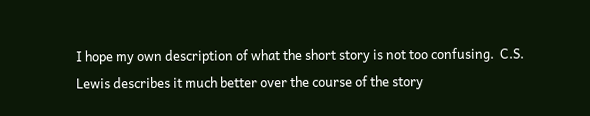I hope my own description of what the short story is not too confusing.  C.S. Lewis describes it much better over the course of the story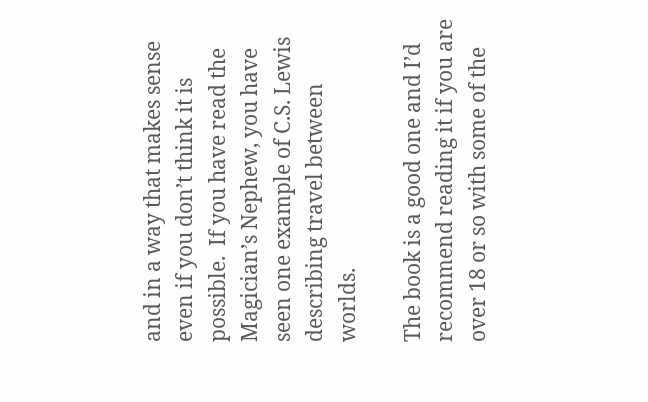and in a way that makes sense even if you don’t think it is possible.  If you have read the Magician’s Nephew, you have seen one example of C.S. Lewis describing travel between worlds.

The book is a good one and I’d recommend reading it if you are over 18 or so with some of the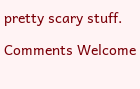pretty scary stuff.

Comments Welcome